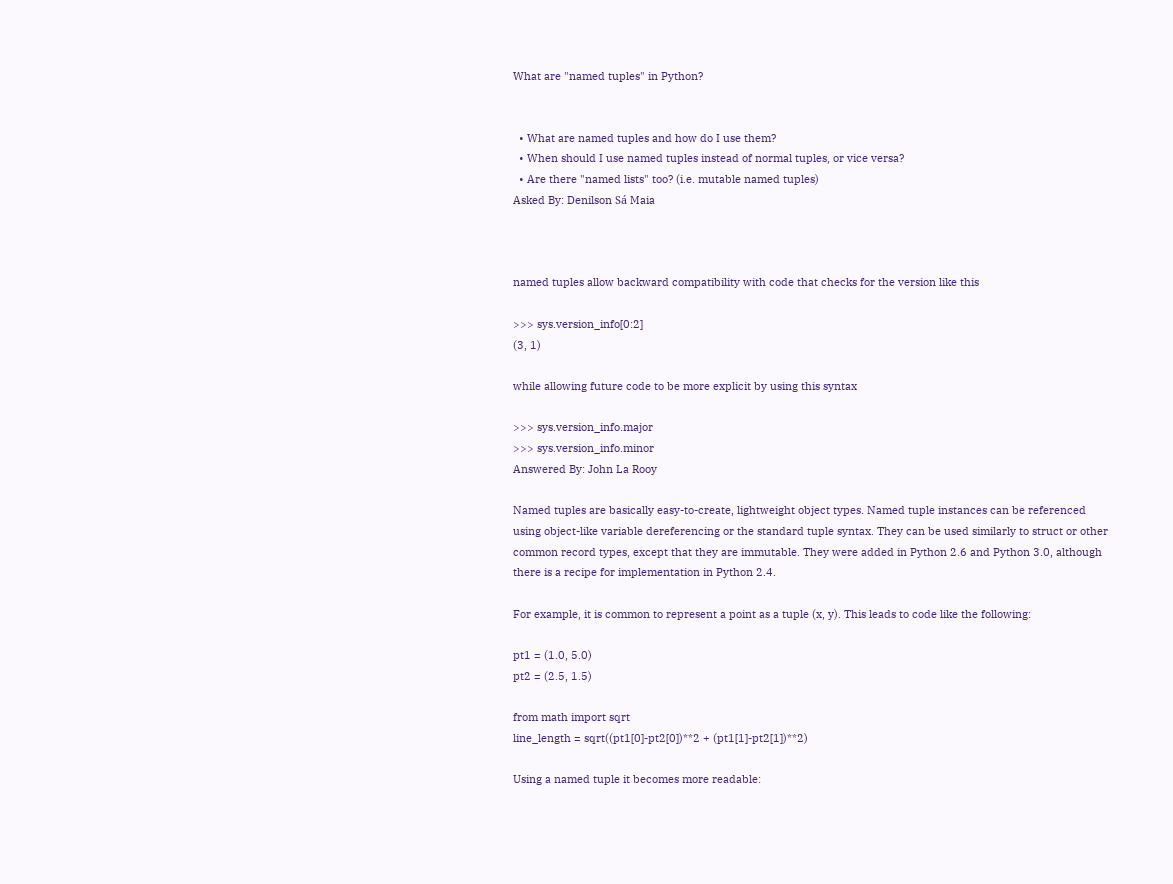What are "named tuples" in Python?


  • What are named tuples and how do I use them?
  • When should I use named tuples instead of normal tuples, or vice versa?
  • Are there "named lists" too? (i.e. mutable named tuples)
Asked By: Denilson Sá Maia



named tuples allow backward compatibility with code that checks for the version like this

>>> sys.version_info[0:2]
(3, 1)

while allowing future code to be more explicit by using this syntax

>>> sys.version_info.major
>>> sys.version_info.minor
Answered By: John La Rooy

Named tuples are basically easy-to-create, lightweight object types. Named tuple instances can be referenced using object-like variable dereferencing or the standard tuple syntax. They can be used similarly to struct or other common record types, except that they are immutable. They were added in Python 2.6 and Python 3.0, although there is a recipe for implementation in Python 2.4.

For example, it is common to represent a point as a tuple (x, y). This leads to code like the following:

pt1 = (1.0, 5.0)
pt2 = (2.5, 1.5)

from math import sqrt
line_length = sqrt((pt1[0]-pt2[0])**2 + (pt1[1]-pt2[1])**2)

Using a named tuple it becomes more readable: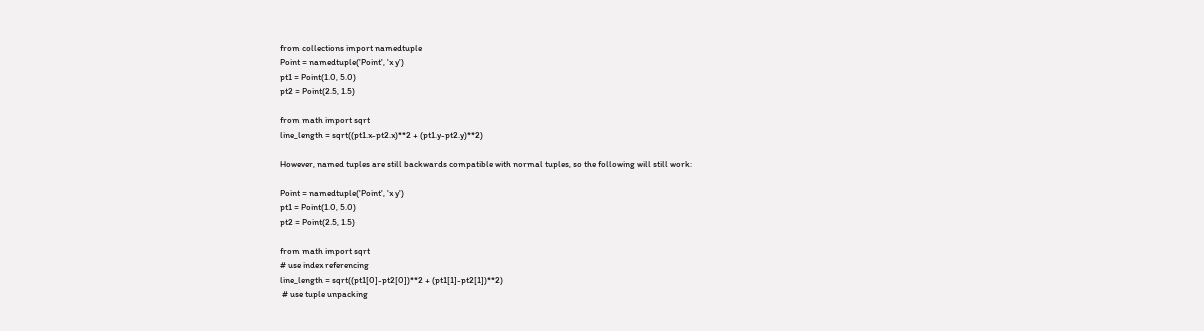from collections import namedtuple
Point = namedtuple('Point', 'x y')
pt1 = Point(1.0, 5.0)
pt2 = Point(2.5, 1.5)

from math import sqrt
line_length = sqrt((pt1.x-pt2.x)**2 + (pt1.y-pt2.y)**2)

However, named tuples are still backwards compatible with normal tuples, so the following will still work:

Point = namedtuple('Point', 'x y')
pt1 = Point(1.0, 5.0)
pt2 = Point(2.5, 1.5)

from math import sqrt
# use index referencing
line_length = sqrt((pt1[0]-pt2[0])**2 + (pt1[1]-pt2[1])**2)
 # use tuple unpacking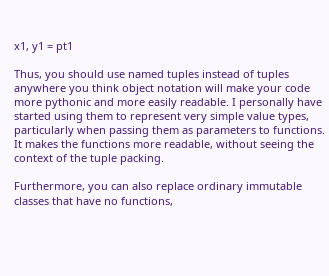x1, y1 = pt1

Thus, you should use named tuples instead of tuples anywhere you think object notation will make your code more pythonic and more easily readable. I personally have started using them to represent very simple value types, particularly when passing them as parameters to functions. It makes the functions more readable, without seeing the context of the tuple packing.

Furthermore, you can also replace ordinary immutable classes that have no functions,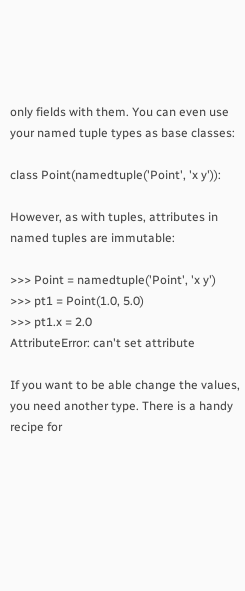only fields with them. You can even use your named tuple types as base classes:

class Point(namedtuple('Point', 'x y')):

However, as with tuples, attributes in named tuples are immutable:

>>> Point = namedtuple('Point', 'x y')
>>> pt1 = Point(1.0, 5.0)
>>> pt1.x = 2.0
AttributeError: can't set attribute

If you want to be able change the values, you need another type. There is a handy recipe for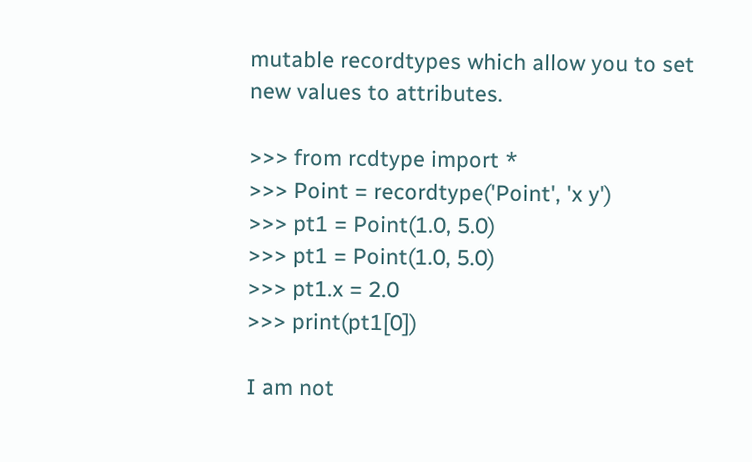mutable recordtypes which allow you to set new values to attributes.

>>> from rcdtype import *
>>> Point = recordtype('Point', 'x y')
>>> pt1 = Point(1.0, 5.0)
>>> pt1 = Point(1.0, 5.0)
>>> pt1.x = 2.0
>>> print(pt1[0])

I am not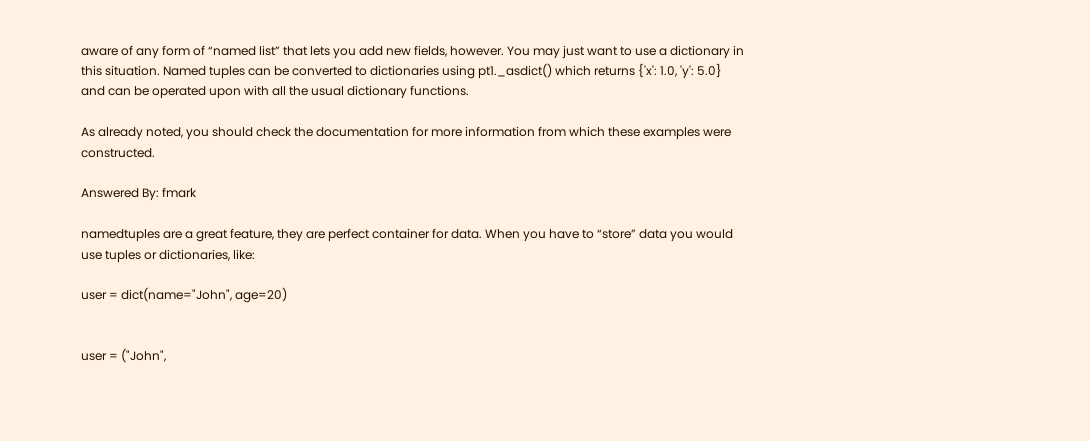aware of any form of “named list” that lets you add new fields, however. You may just want to use a dictionary in this situation. Named tuples can be converted to dictionaries using pt1._asdict() which returns {'x': 1.0, 'y': 5.0} and can be operated upon with all the usual dictionary functions.

As already noted, you should check the documentation for more information from which these examples were constructed.

Answered By: fmark

namedtuples are a great feature, they are perfect container for data. When you have to “store” data you would use tuples or dictionaries, like:

user = dict(name="John", age=20)


user = ("John",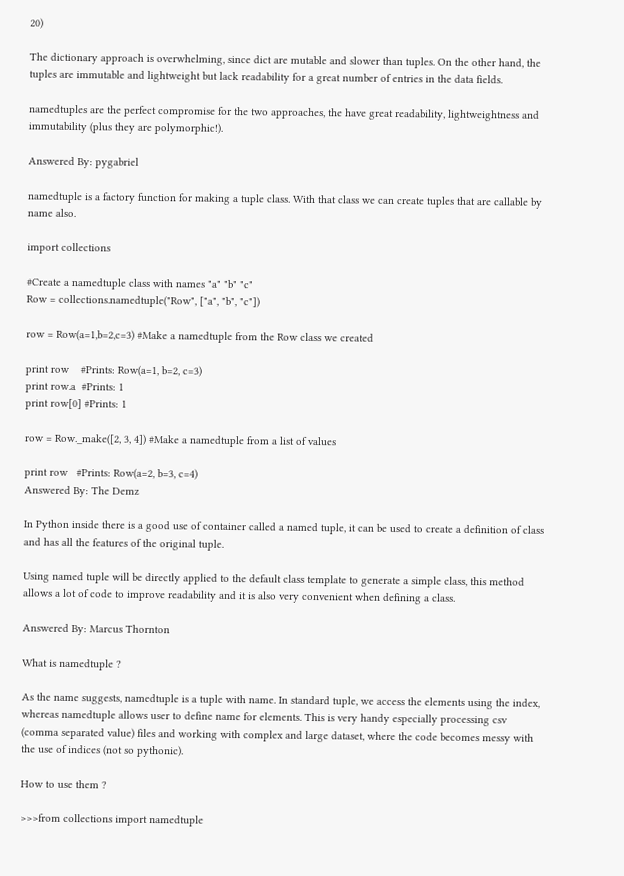20)

The dictionary approach is overwhelming, since dict are mutable and slower than tuples. On the other hand, the tuples are immutable and lightweight but lack readability for a great number of entries in the data fields.

namedtuples are the perfect compromise for the two approaches, the have great readability, lightweightness and immutability (plus they are polymorphic!).

Answered By: pygabriel

namedtuple is a factory function for making a tuple class. With that class we can create tuples that are callable by name also.

import collections

#Create a namedtuple class with names "a" "b" "c"
Row = collections.namedtuple("Row", ["a", "b", "c"])

row = Row(a=1,b=2,c=3) #Make a namedtuple from the Row class we created

print row    #Prints: Row(a=1, b=2, c=3)
print row.a  #Prints: 1
print row[0] #Prints: 1

row = Row._make([2, 3, 4]) #Make a namedtuple from a list of values

print row   #Prints: Row(a=2, b=3, c=4)
Answered By: The Demz

In Python inside there is a good use of container called a named tuple, it can be used to create a definition of class and has all the features of the original tuple.

Using named tuple will be directly applied to the default class template to generate a simple class, this method allows a lot of code to improve readability and it is also very convenient when defining a class.

Answered By: Marcus Thornton

What is namedtuple ?

As the name suggests, namedtuple is a tuple with name. In standard tuple, we access the elements using the index, whereas namedtuple allows user to define name for elements. This is very handy especially processing csv (comma separated value) files and working with complex and large dataset, where the code becomes messy with the use of indices (not so pythonic).

How to use them ?

>>>from collections import namedtuple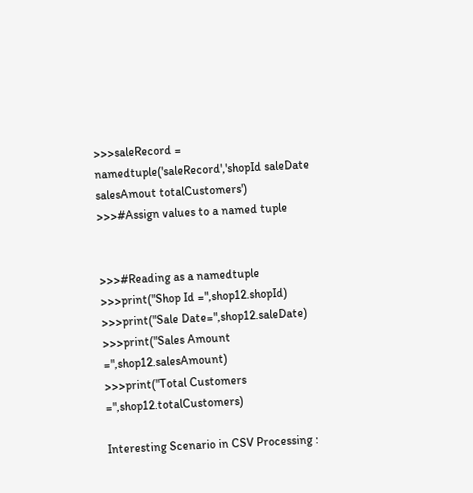>>>saleRecord = namedtuple('saleRecord','shopId saleDate salesAmout totalCustomers')
>>>#Assign values to a named tuple


>>>#Reading as a namedtuple
>>>print("Shop Id =",shop12.shopId)
>>>print("Sale Date=",shop12.saleDate)
>>>print("Sales Amount =",shop12.salesAmount)
>>>print("Total Customers =",shop12.totalCustomers)

Interesting Scenario in CSV Processing :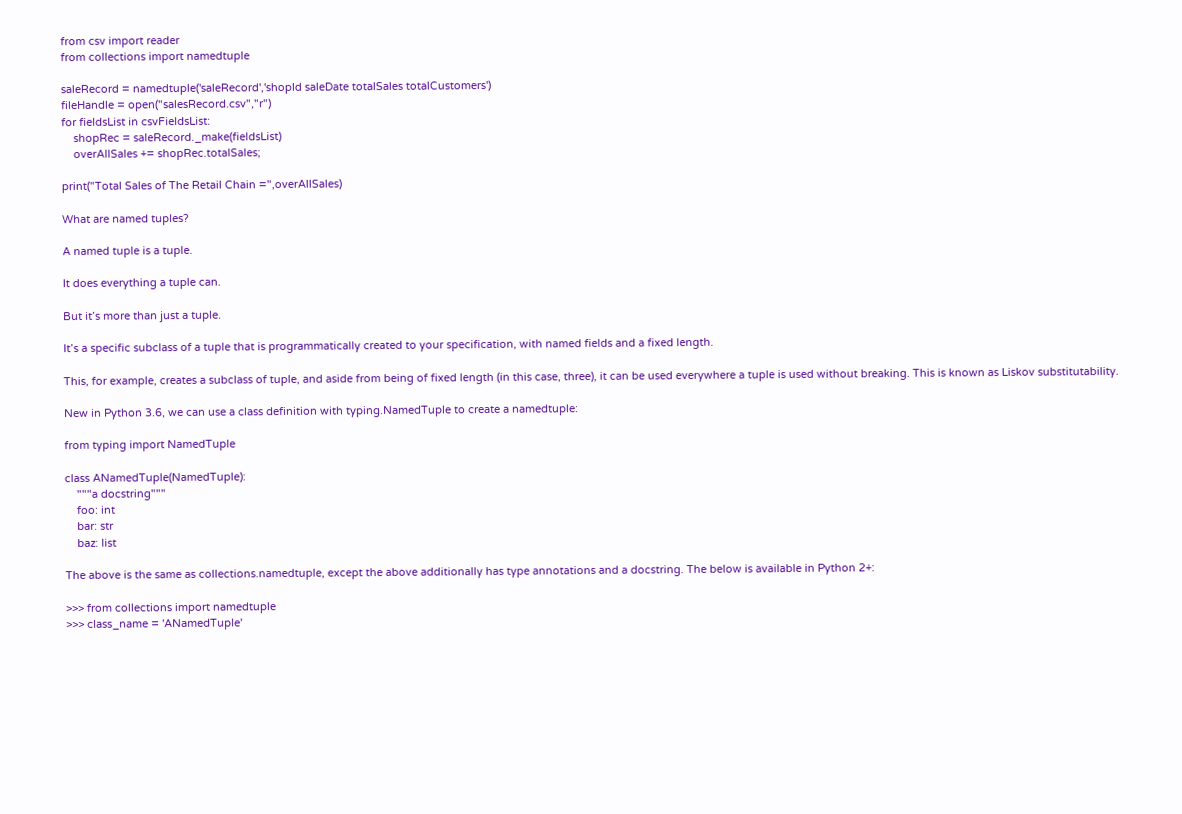from csv import reader
from collections import namedtuple

saleRecord = namedtuple('saleRecord','shopId saleDate totalSales totalCustomers')
fileHandle = open("salesRecord.csv","r")
for fieldsList in csvFieldsList:
    shopRec = saleRecord._make(fieldsList)
    overAllSales += shopRec.totalSales;

print("Total Sales of The Retail Chain =",overAllSales)

What are named tuples?

A named tuple is a tuple.

It does everything a tuple can.

But it’s more than just a tuple.

It’s a specific subclass of a tuple that is programmatically created to your specification, with named fields and a fixed length.

This, for example, creates a subclass of tuple, and aside from being of fixed length (in this case, three), it can be used everywhere a tuple is used without breaking. This is known as Liskov substitutability.

New in Python 3.6, we can use a class definition with typing.NamedTuple to create a namedtuple:

from typing import NamedTuple

class ANamedTuple(NamedTuple):
    """a docstring"""
    foo: int
    bar: str
    baz: list

The above is the same as collections.namedtuple, except the above additionally has type annotations and a docstring. The below is available in Python 2+:

>>> from collections import namedtuple
>>> class_name = 'ANamedTuple'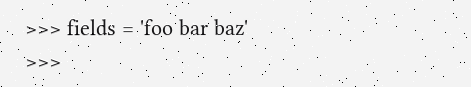>>> fields = 'foo bar baz'
>>>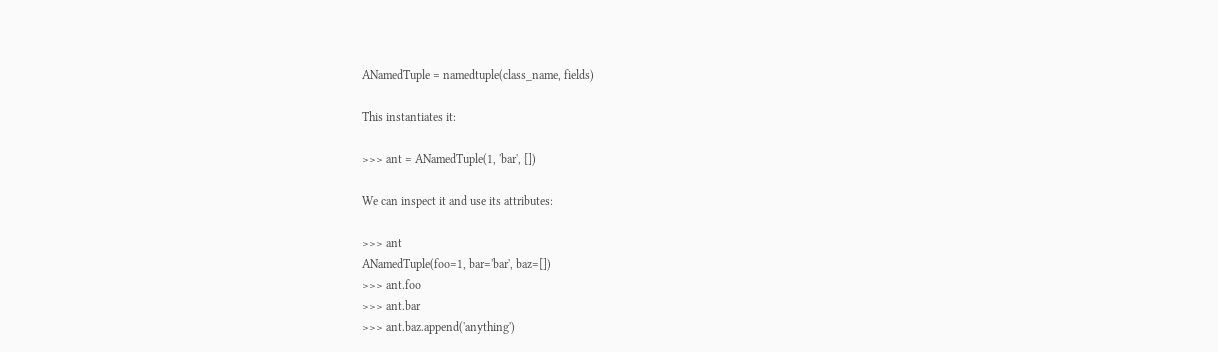ANamedTuple = namedtuple(class_name, fields)

This instantiates it:

>>> ant = ANamedTuple(1, 'bar', [])

We can inspect it and use its attributes:

>>> ant
ANamedTuple(foo=1, bar='bar', baz=[])
>>> ant.foo
>>> ant.bar
>>> ant.baz.append('anything')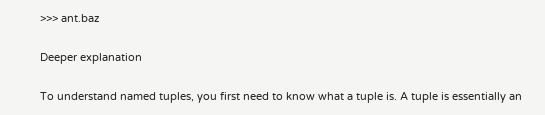>>> ant.baz

Deeper explanation

To understand named tuples, you first need to know what a tuple is. A tuple is essentially an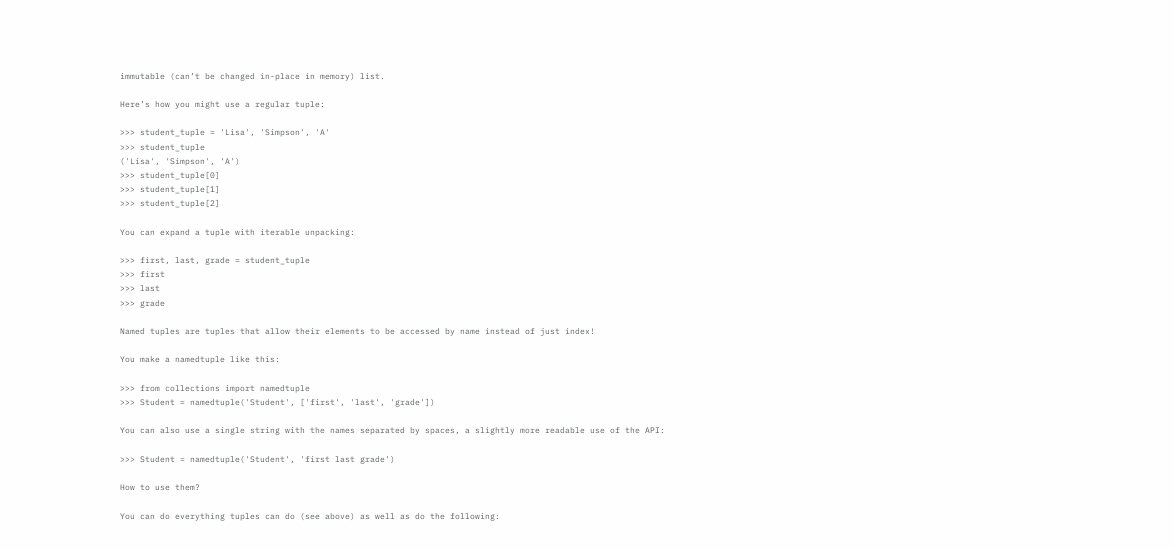immutable (can’t be changed in-place in memory) list.

Here’s how you might use a regular tuple:

>>> student_tuple = 'Lisa', 'Simpson', 'A'
>>> student_tuple
('Lisa', 'Simpson', 'A')
>>> student_tuple[0]
>>> student_tuple[1]
>>> student_tuple[2]

You can expand a tuple with iterable unpacking:

>>> first, last, grade = student_tuple
>>> first
>>> last
>>> grade

Named tuples are tuples that allow their elements to be accessed by name instead of just index!

You make a namedtuple like this:

>>> from collections import namedtuple
>>> Student = namedtuple('Student', ['first', 'last', 'grade'])

You can also use a single string with the names separated by spaces, a slightly more readable use of the API:

>>> Student = namedtuple('Student', 'first last grade')

How to use them?

You can do everything tuples can do (see above) as well as do the following: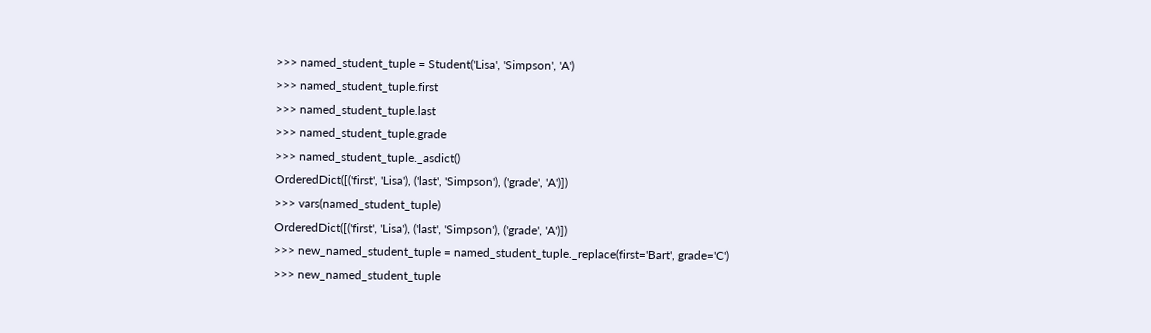>>> named_student_tuple = Student('Lisa', 'Simpson', 'A')
>>> named_student_tuple.first
>>> named_student_tuple.last
>>> named_student_tuple.grade
>>> named_student_tuple._asdict()
OrderedDict([('first', 'Lisa'), ('last', 'Simpson'), ('grade', 'A')])
>>> vars(named_student_tuple)
OrderedDict([('first', 'Lisa'), ('last', 'Simpson'), ('grade', 'A')])
>>> new_named_student_tuple = named_student_tuple._replace(first='Bart', grade='C')
>>> new_named_student_tuple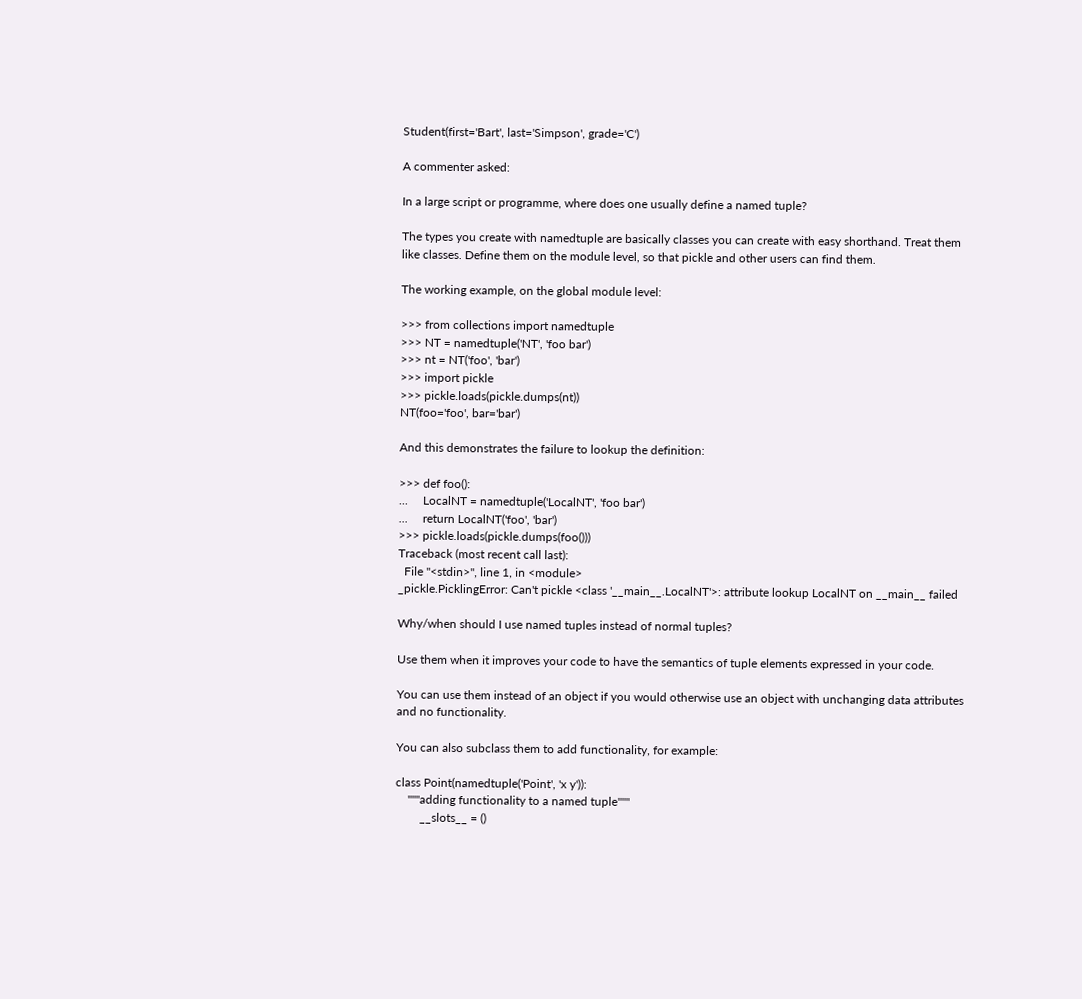Student(first='Bart', last='Simpson', grade='C')

A commenter asked:

In a large script or programme, where does one usually define a named tuple?

The types you create with namedtuple are basically classes you can create with easy shorthand. Treat them like classes. Define them on the module level, so that pickle and other users can find them.

The working example, on the global module level:

>>> from collections import namedtuple
>>> NT = namedtuple('NT', 'foo bar')
>>> nt = NT('foo', 'bar')
>>> import pickle
>>> pickle.loads(pickle.dumps(nt))
NT(foo='foo', bar='bar')

And this demonstrates the failure to lookup the definition:

>>> def foo():
...     LocalNT = namedtuple('LocalNT', 'foo bar')
...     return LocalNT('foo', 'bar')
>>> pickle.loads(pickle.dumps(foo()))
Traceback (most recent call last):
  File "<stdin>", line 1, in <module>
_pickle.PicklingError: Can't pickle <class '__main__.LocalNT'>: attribute lookup LocalNT on __main__ failed

Why/when should I use named tuples instead of normal tuples?

Use them when it improves your code to have the semantics of tuple elements expressed in your code.

You can use them instead of an object if you would otherwise use an object with unchanging data attributes and no functionality.

You can also subclass them to add functionality, for example:

class Point(namedtuple('Point', 'x y')):
    """adding functionality to a named tuple"""
        __slots__ = ()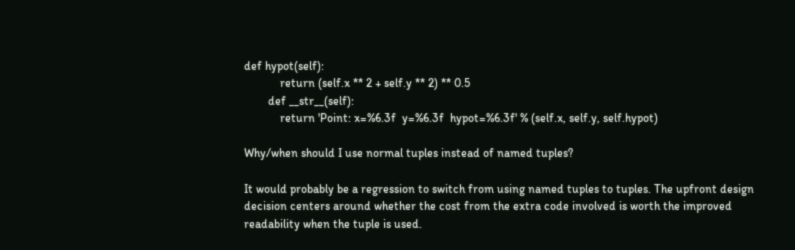def hypot(self):
            return (self.x ** 2 + self.y ** 2) ** 0.5
        def __str__(self):
            return 'Point: x=%6.3f  y=%6.3f  hypot=%6.3f' % (self.x, self.y, self.hypot)

Why/when should I use normal tuples instead of named tuples?

It would probably be a regression to switch from using named tuples to tuples. The upfront design decision centers around whether the cost from the extra code involved is worth the improved readability when the tuple is used.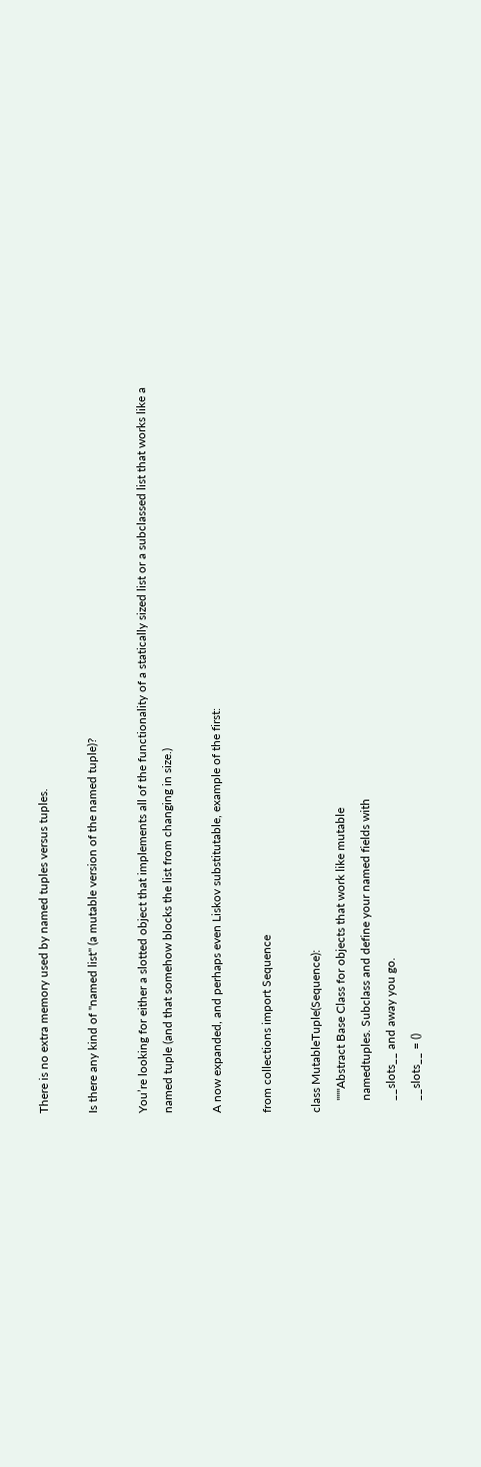There is no extra memory used by named tuples versus tuples.

Is there any kind of "named list" (a mutable version of the named tuple)?

You’re looking for either a slotted object that implements all of the functionality of a statically sized list or a subclassed list that works like a named tuple (and that somehow blocks the list from changing in size.)

A now expanded, and perhaps even Liskov substitutable, example of the first:

from collections import Sequence

class MutableTuple(Sequence):
    """Abstract Base Class for objects that work like mutable
    namedtuples. Subclass and define your named fields with
    __slots__ and away you go.
    __slots__ = ()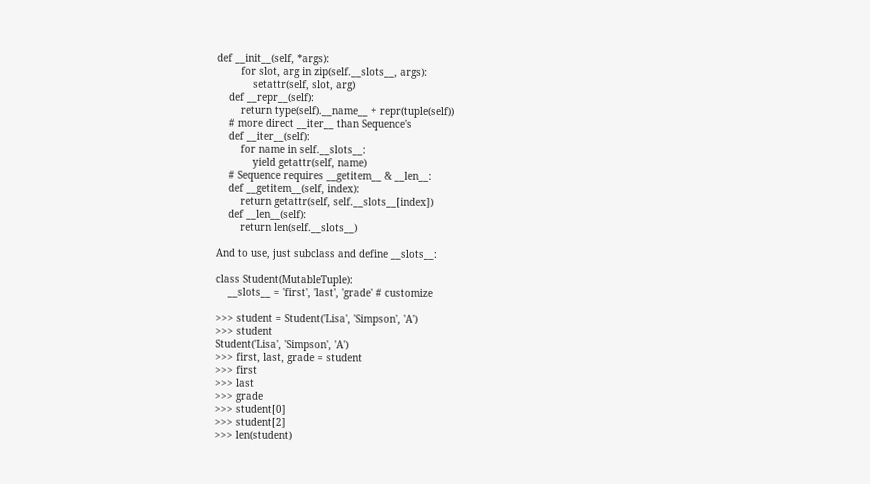def __init__(self, *args):
        for slot, arg in zip(self.__slots__, args):
            setattr(self, slot, arg)
    def __repr__(self):
        return type(self).__name__ + repr(tuple(self))
    # more direct __iter__ than Sequence's
    def __iter__(self):
        for name in self.__slots__:
            yield getattr(self, name)
    # Sequence requires __getitem__ & __len__:
    def __getitem__(self, index):
        return getattr(self, self.__slots__[index])
    def __len__(self):
        return len(self.__slots__)

And to use, just subclass and define __slots__:

class Student(MutableTuple):
    __slots__ = 'first', 'last', 'grade' # customize

>>> student = Student('Lisa', 'Simpson', 'A')
>>> student
Student('Lisa', 'Simpson', 'A')
>>> first, last, grade = student
>>> first
>>> last
>>> grade
>>> student[0]
>>> student[2]
>>> len(student)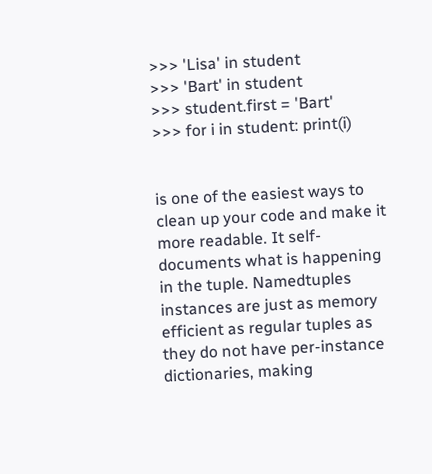>>> 'Lisa' in student
>>> 'Bart' in student
>>> student.first = 'Bart'
>>> for i in student: print(i)


is one of the easiest ways to clean up your code and make it more readable. It self-documents what is happening in the tuple. Namedtuples instances are just as memory efficient as regular tuples as they do not have per-instance dictionaries, making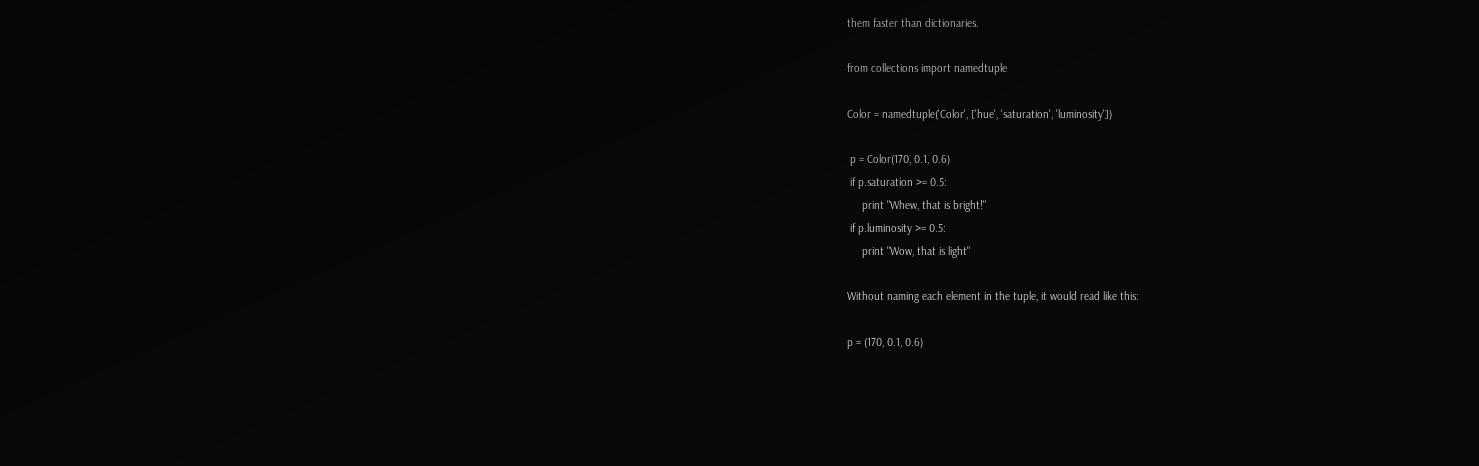them faster than dictionaries.

from collections import namedtuple

Color = namedtuple('Color', ['hue', 'saturation', 'luminosity'])

 p = Color(170, 0.1, 0.6)
 if p.saturation >= 0.5:
     print "Whew, that is bright!"
 if p.luminosity >= 0.5:
     print "Wow, that is light"

Without naming each element in the tuple, it would read like this:

p = (170, 0.1, 0.6)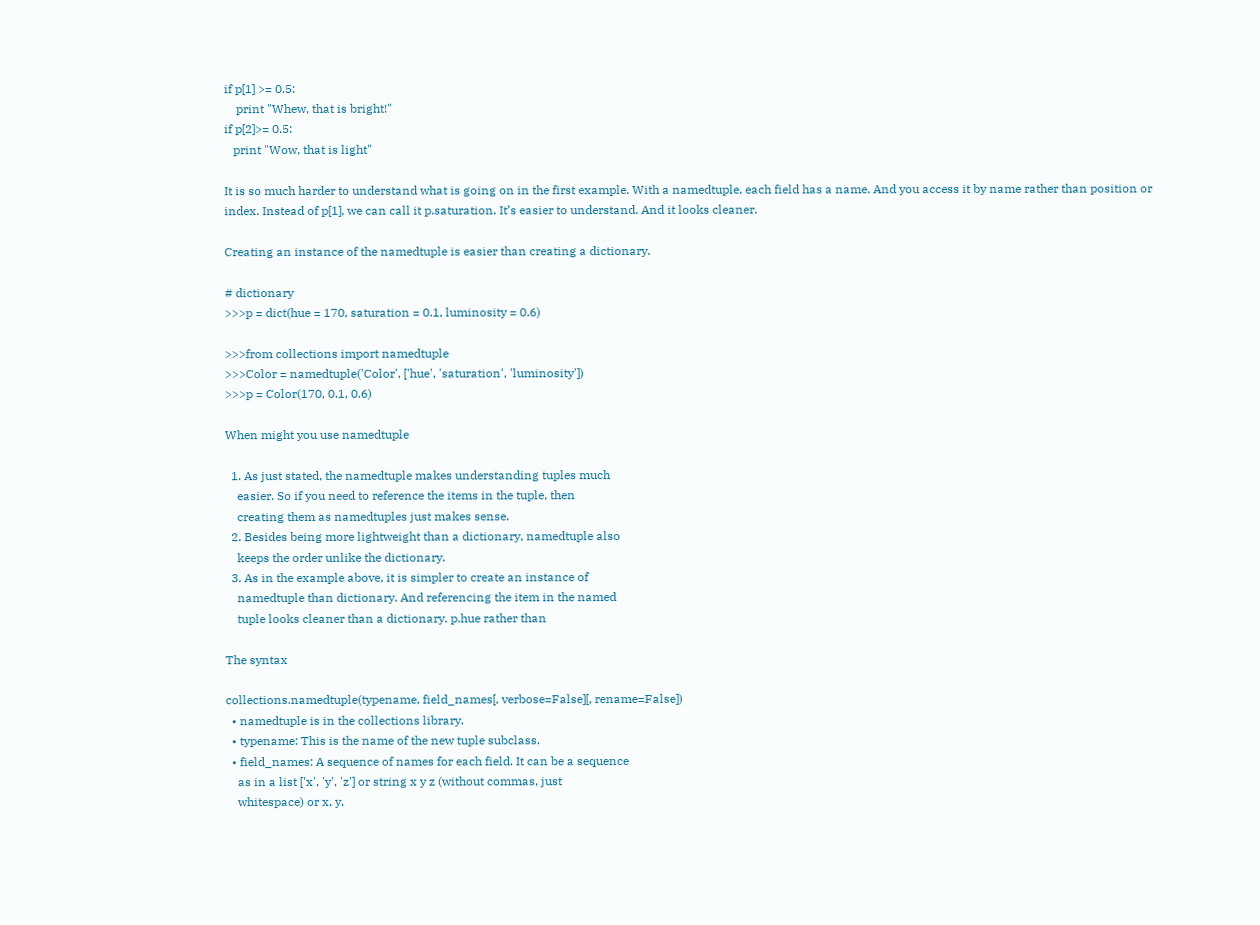if p[1] >= 0.5:
    print "Whew, that is bright!"
if p[2]>= 0.5:
   print "Wow, that is light"

It is so much harder to understand what is going on in the first example. With a namedtuple, each field has a name. And you access it by name rather than position or index. Instead of p[1], we can call it p.saturation. It’s easier to understand. And it looks cleaner.

Creating an instance of the namedtuple is easier than creating a dictionary.

# dictionary
>>>p = dict(hue = 170, saturation = 0.1, luminosity = 0.6)

>>>from collections import namedtuple
>>>Color = namedtuple('Color', ['hue', 'saturation', 'luminosity'])
>>>p = Color(170, 0.1, 0.6)

When might you use namedtuple

  1. As just stated, the namedtuple makes understanding tuples much
    easier. So if you need to reference the items in the tuple, then
    creating them as namedtuples just makes sense.
  2. Besides being more lightweight than a dictionary, namedtuple also
    keeps the order unlike the dictionary.
  3. As in the example above, it is simpler to create an instance of
    namedtuple than dictionary. And referencing the item in the named
    tuple looks cleaner than a dictionary. p.hue rather than

The syntax

collections.namedtuple(typename, field_names[, verbose=False][, rename=False])
  • namedtuple is in the collections library.
  • typename: This is the name of the new tuple subclass.
  • field_names: A sequence of names for each field. It can be a sequence
    as in a list ['x', 'y', 'z'] or string x y z (without commas, just
    whitespace) or x, y,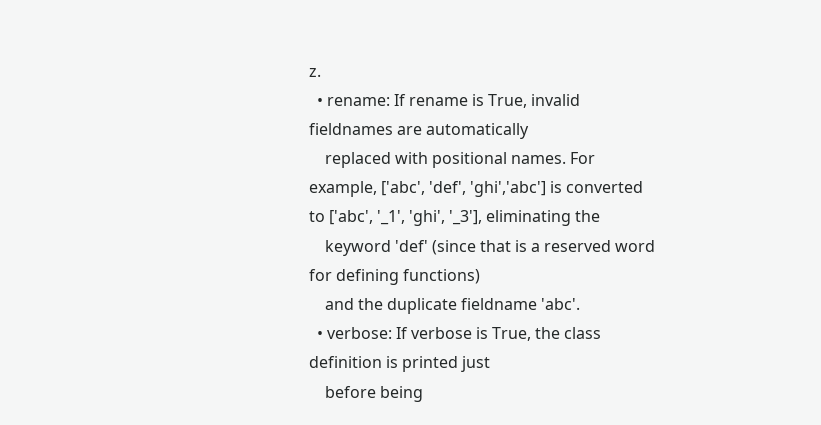z.
  • rename: If rename is True, invalid fieldnames are automatically
    replaced with positional names. For example, ['abc', 'def', 'ghi','abc'] is converted to ['abc', '_1', 'ghi', '_3'], eliminating the
    keyword 'def' (since that is a reserved word for defining functions)
    and the duplicate fieldname 'abc'.
  • verbose: If verbose is True, the class definition is printed just
    before being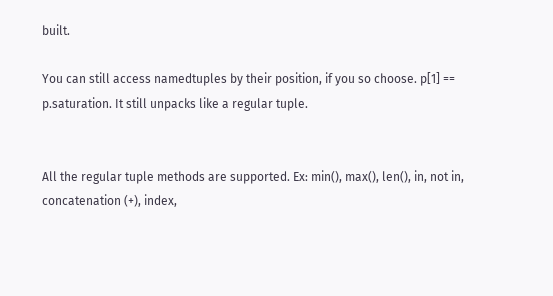built.

You can still access namedtuples by their position, if you so choose. p[1] == p.saturation. It still unpacks like a regular tuple.


All the regular tuple methods are supported. Ex: min(), max(), len(), in, not in, concatenation (+), index,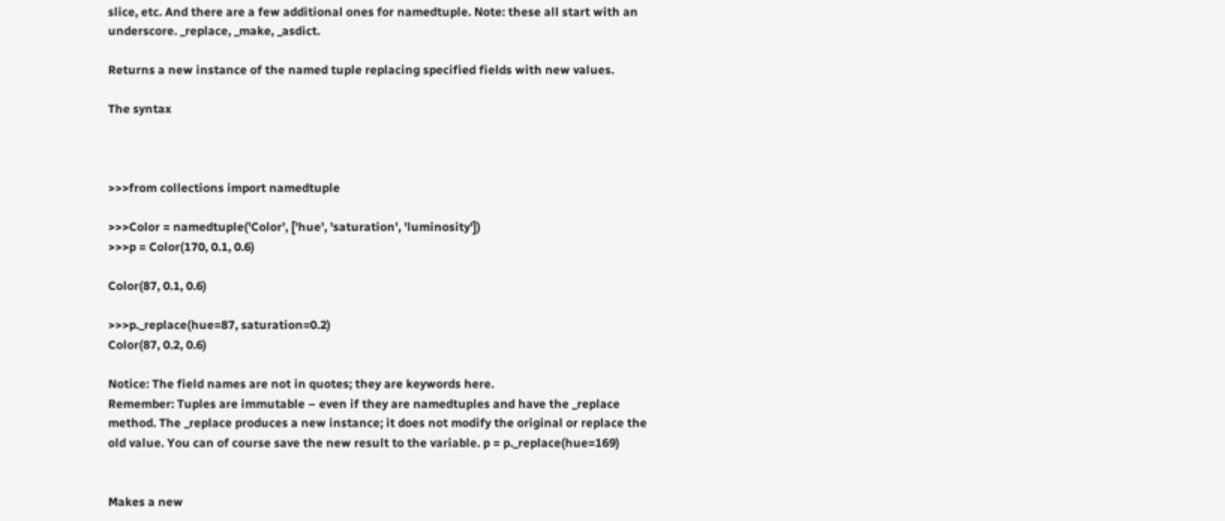slice, etc. And there are a few additional ones for namedtuple. Note: these all start with an underscore. _replace, _make, _asdict.

Returns a new instance of the named tuple replacing specified fields with new values.

The syntax



>>>from collections import namedtuple

>>>Color = namedtuple('Color', ['hue', 'saturation', 'luminosity'])
>>>p = Color(170, 0.1, 0.6)

Color(87, 0.1, 0.6)

>>>p._replace(hue=87, saturation=0.2)
Color(87, 0.2, 0.6)

Notice: The field names are not in quotes; they are keywords here.
Remember: Tuples are immutable – even if they are namedtuples and have the _replace method. The _replace produces a new instance; it does not modify the original or replace the old value. You can of course save the new result to the variable. p = p._replace(hue=169)


Makes a new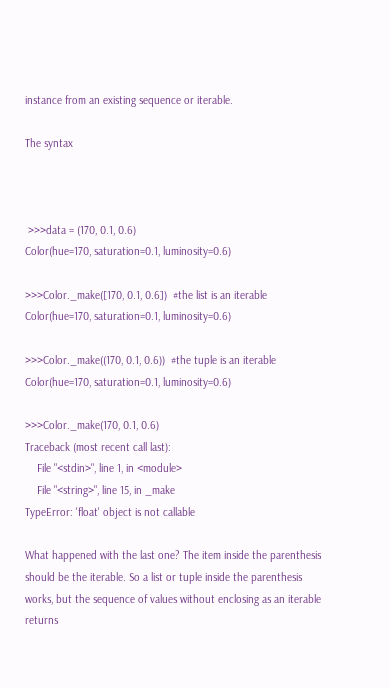instance from an existing sequence or iterable.

The syntax



 >>>data = (170, 0.1, 0.6)
Color(hue=170, saturation=0.1, luminosity=0.6)

>>>Color._make([170, 0.1, 0.6])  #the list is an iterable
Color(hue=170, saturation=0.1, luminosity=0.6)

>>>Color._make((170, 0.1, 0.6))  #the tuple is an iterable
Color(hue=170, saturation=0.1, luminosity=0.6)

>>>Color._make(170, 0.1, 0.6)
Traceback (most recent call last):
    File "<stdin>", line 1, in <module>
    File "<string>", line 15, in _make
TypeError: 'float' object is not callable

What happened with the last one? The item inside the parenthesis should be the iterable. So a list or tuple inside the parenthesis works, but the sequence of values without enclosing as an iterable returns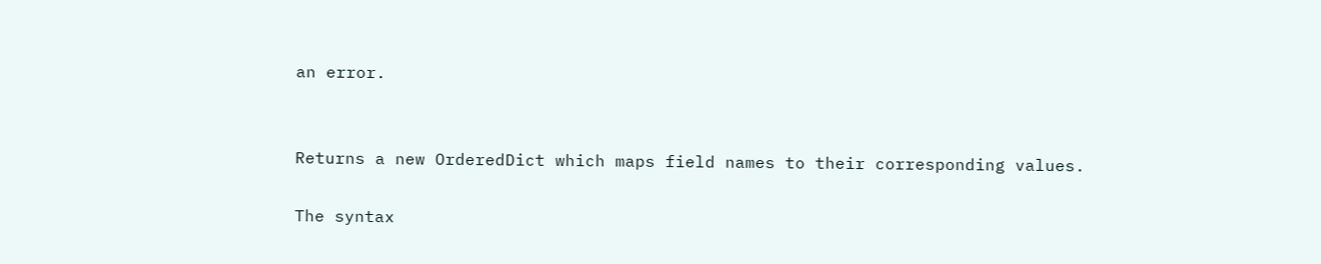an error.


Returns a new OrderedDict which maps field names to their corresponding values.

The syntax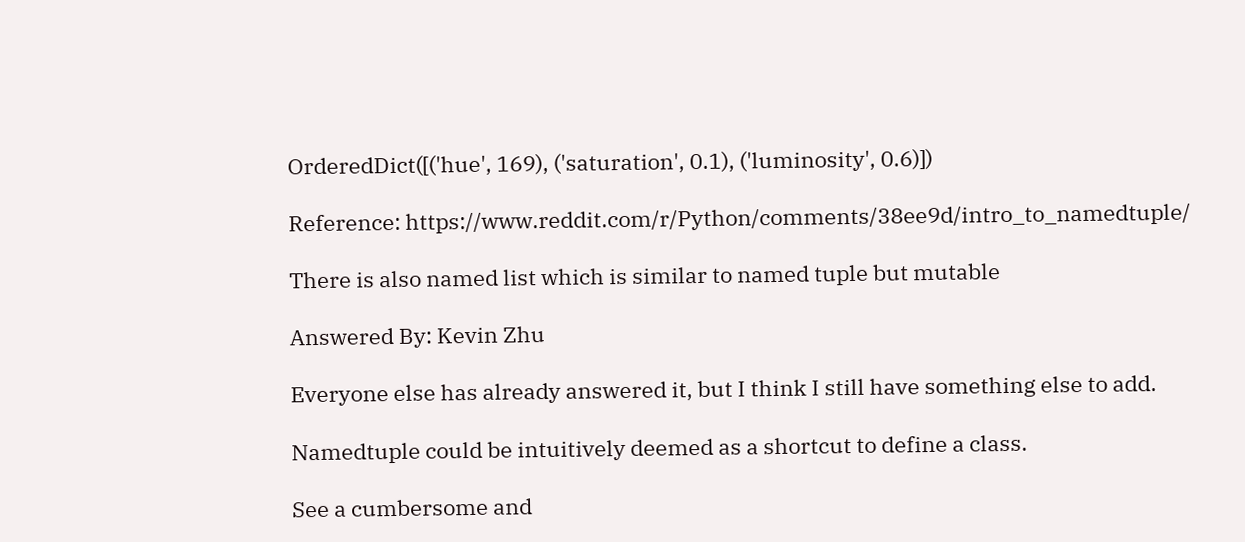OrderedDict([('hue', 169), ('saturation', 0.1), ('luminosity', 0.6)])

Reference: https://www.reddit.com/r/Python/comments/38ee9d/intro_to_namedtuple/

There is also named list which is similar to named tuple but mutable

Answered By: Kevin Zhu

Everyone else has already answered it, but I think I still have something else to add.

Namedtuple could be intuitively deemed as a shortcut to define a class.

See a cumbersome and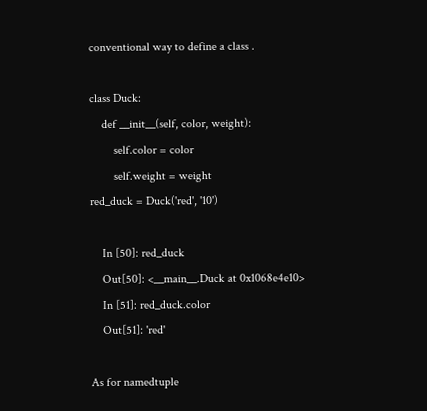conventional way to define a class .

class Duck:
    def __init__(self, color, weight):
        self.color = color
        self.weight = weight
red_duck = Duck('red', '10')

    In [50]: red_duck
    Out[50]: <__main__.Duck at 0x1068e4e10>
    In [51]: red_duck.color
    Out[51]: 'red'

As for namedtuple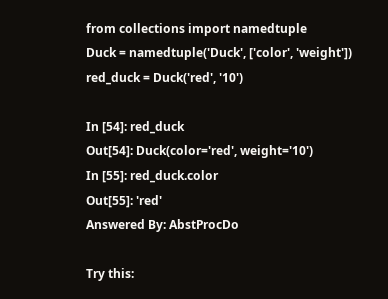from collections import namedtuple
Duck = namedtuple('Duck', ['color', 'weight'])
red_duck = Duck('red', '10')

In [54]: red_duck
Out[54]: Duck(color='red', weight='10')
In [55]: red_duck.color
Out[55]: 'red'
Answered By: AbstProcDo

Try this: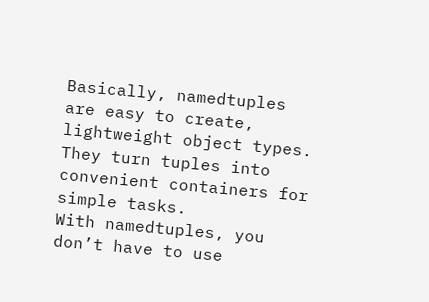Basically, namedtuples are easy to create, lightweight object types.
They turn tuples into convenient containers for simple tasks.
With namedtuples, you don’t have to use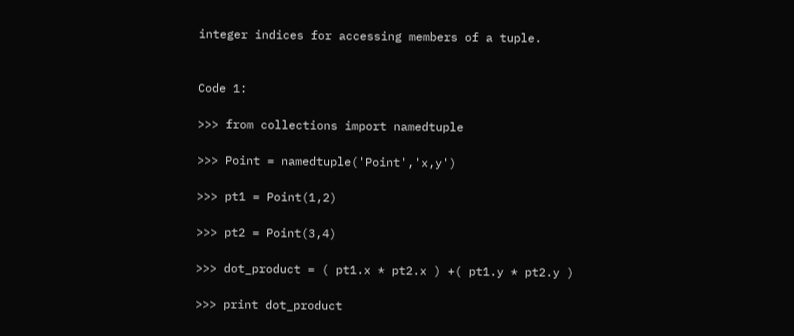integer indices for accessing members of a tuple.


Code 1:

>>> from collections import namedtuple

>>> Point = namedtuple('Point','x,y')

>>> pt1 = Point(1,2)

>>> pt2 = Point(3,4)

>>> dot_product = ( pt1.x * pt2.x ) +( pt1.y * pt2.y )

>>> print dot_product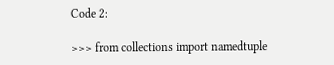Code 2:

>>> from collections import namedtuple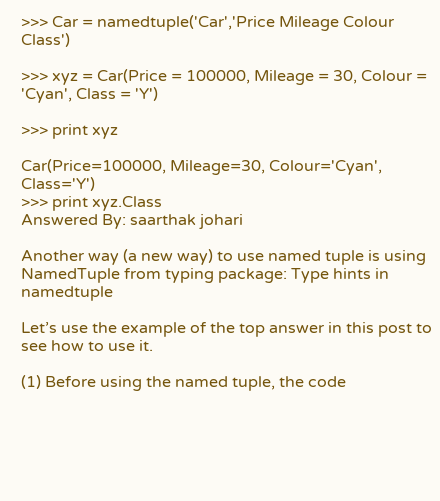>>> Car = namedtuple('Car','Price Mileage Colour Class')

>>> xyz = Car(Price = 100000, Mileage = 30, Colour = 'Cyan', Class = 'Y')

>>> print xyz

Car(Price=100000, Mileage=30, Colour='Cyan', Class='Y')
>>> print xyz.Class
Answered By: saarthak johari

Another way (a new way) to use named tuple is using NamedTuple from typing package: Type hints in namedtuple

Let’s use the example of the top answer in this post to see how to use it.

(1) Before using the named tuple, the code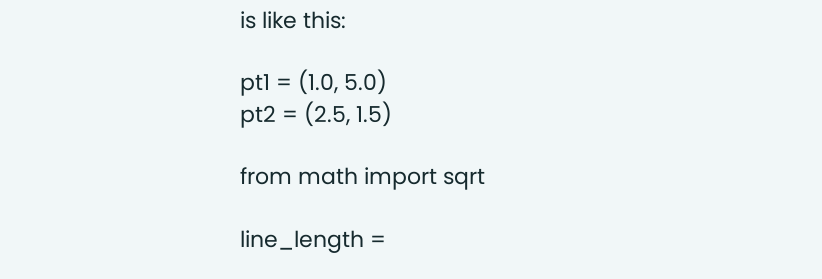is like this:

pt1 = (1.0, 5.0)
pt2 = (2.5, 1.5)

from math import sqrt

line_length =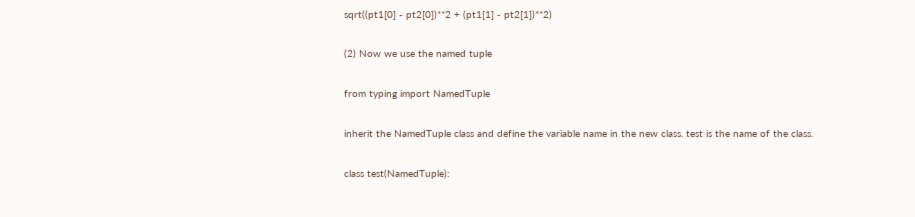sqrt((pt1[0] - pt2[0])**2 + (pt1[1] - pt2[1])**2)

(2) Now we use the named tuple

from typing import NamedTuple

inherit the NamedTuple class and define the variable name in the new class. test is the name of the class.

class test(NamedTuple):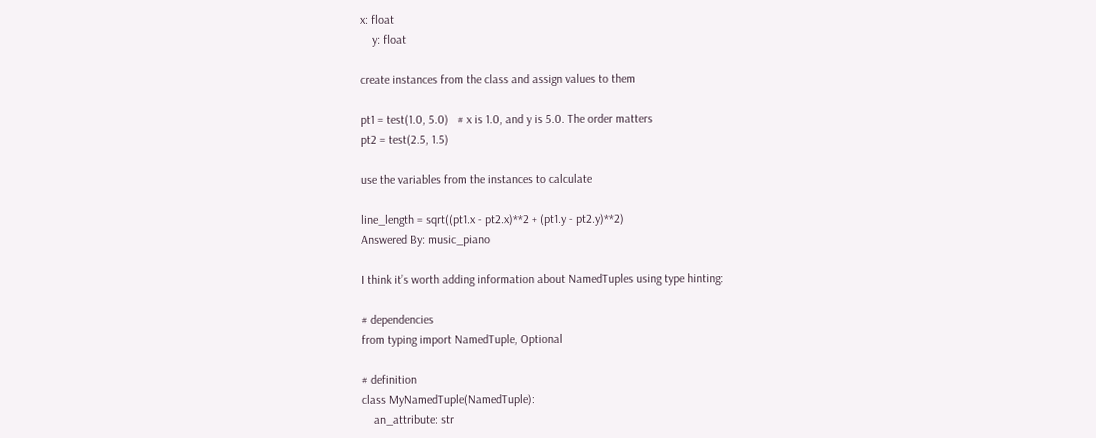x: float
    y: float

create instances from the class and assign values to them

pt1 = test(1.0, 5.0)   # x is 1.0, and y is 5.0. The order matters
pt2 = test(2.5, 1.5)

use the variables from the instances to calculate

line_length = sqrt((pt1.x - pt2.x)**2 + (pt1.y - pt2.y)**2)
Answered By: music_piano

I think it’s worth adding information about NamedTuples using type hinting:

# dependencies
from typing import NamedTuple, Optional

# definition
class MyNamedTuple(NamedTuple):
    an_attribute: str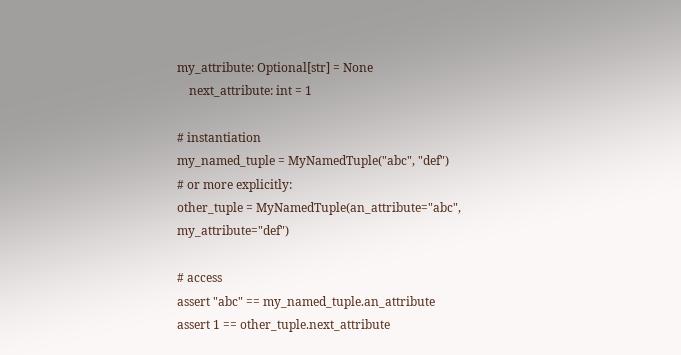my_attribute: Optional[str] = None
    next_attribute: int = 1

# instantiation
my_named_tuple = MyNamedTuple("abc", "def")
# or more explicitly:
other_tuple = MyNamedTuple(an_attribute="abc", my_attribute="def")

# access
assert "abc" == my_named_tuple.an_attribute
assert 1 == other_tuple.next_attribute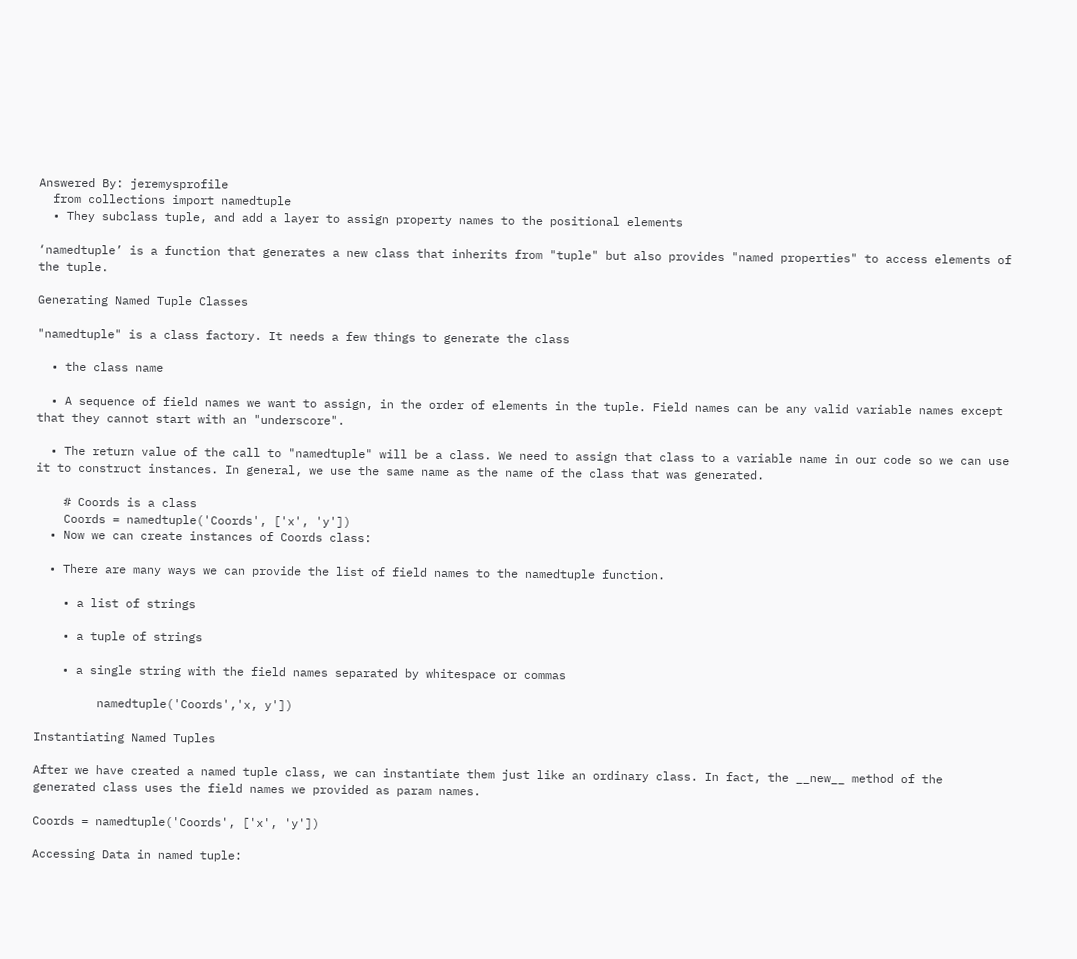Answered By: jeremysprofile
  from collections import namedtuple
  • They subclass tuple, and add a layer to assign property names to the positional elements

‘namedtuple’ is a function that generates a new class that inherits from "tuple" but also provides "named properties" to access elements of the tuple.

Generating Named Tuple Classes

"namedtuple" is a class factory. It needs a few things to generate the class

  • the class name

  • A sequence of field names we want to assign, in the order of elements in the tuple. Field names can be any valid variable names except that they cannot start with an "underscore".

  • The return value of the call to "namedtuple" will be a class. We need to assign that class to a variable name in our code so we can use it to construct instances. In general, we use the same name as the name of the class that was generated.

    # Coords is a class
    Coords = namedtuple('Coords', ['x', 'y'])
  • Now we can create instances of Coords class:

  • There are many ways we can provide the list of field names to the namedtuple function.

    • a list of strings

    • a tuple of strings

    • a single string with the field names separated by whitespace or commas

         namedtuple('Coords','x, y'])

Instantiating Named Tuples

After we have created a named tuple class, we can instantiate them just like an ordinary class. In fact, the __new__ method of the generated class uses the field names we provided as param names.

Coords = namedtuple('Coords', ['x', 'y'])

Accessing Data in named tuple: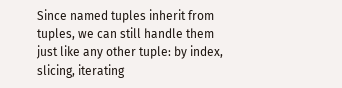Since named tuples inherit from tuples, we can still handle them just like any other tuple: by index, slicing, iterating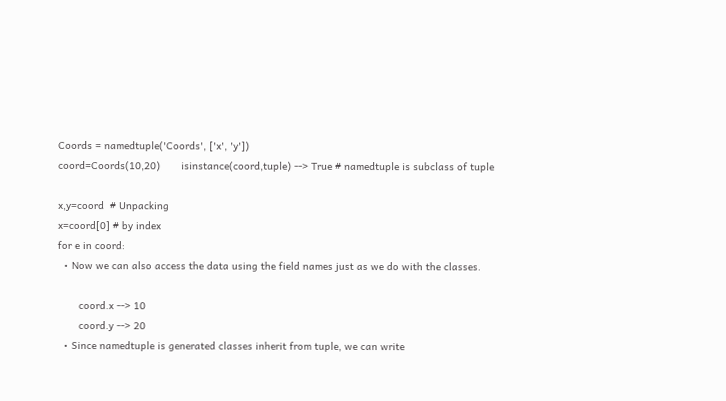Coords = namedtuple('Coords', ['x', 'y'])
coord=Coords(10,20)       isinstance(coord,tuple) --> True # namedtuple is subclass of tuple

x,y=coord  # Unpacking
x=coord[0] # by index
for e in coord:
  • Now we can also access the data using the field names just as we do with the classes.

       coord.x --> 10
       coord.y --> 20
  • Since namedtuple is generated classes inherit from tuple, we can write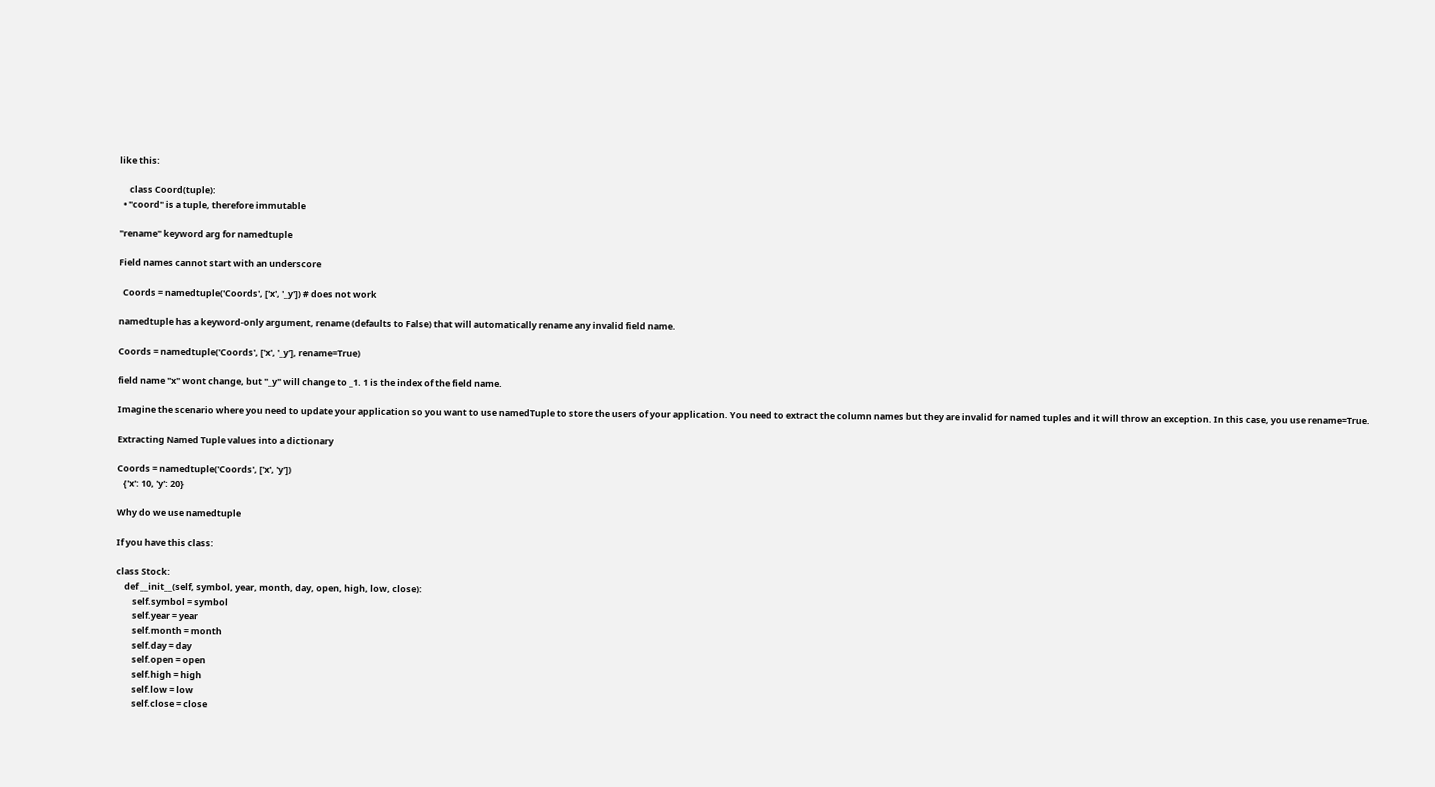like this:

     class Coord(tuple):
  • "coord" is a tuple, therefore immutable

"rename" keyword arg for namedtuple

Field names cannot start with an underscore

  Coords = namedtuple('Coords', ['x', '_y']) # does not work

namedtuple has a keyword-only argument, rename (defaults to False) that will automatically rename any invalid field name.

Coords = namedtuple('Coords', ['x', '_y'], rename=True)

field name "x" wont change, but "_y" will change to _1. 1 is the index of the field name.

Imagine the scenario where you need to update your application so you want to use namedTuple to store the users of your application. You need to extract the column names but they are invalid for named tuples and it will throw an exception. In this case, you use rename=True.

Extracting Named Tuple values into a dictionary

Coords = namedtuple('Coords', ['x', 'y'])
   {'x': 10, 'y': 20}

Why do we use namedtuple

If you have this class:

class Stock:
    def __init__(self, symbol, year, month, day, open, high, low, close):
        self.symbol = symbol
        self.year = year
        self.month = month
        self.day = day
        self.open = open
        self.high = high
        self.low = low
        self.close = close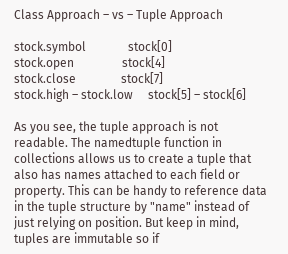Class Approach – vs – Tuple Approach

stock.symbol              stock[0]
stock.open                stock[4]
stock.close               stock[7]
stock.high – stock.low     stock[5] – stock[6]

As you see, the tuple approach is not readable. The namedtuple function in collections allows us to create a tuple that also has names attached to each field or property. This can be handy to reference data in the tuple structure by "name" instead of just relying on position. But keep in mind, tuples are immutable so if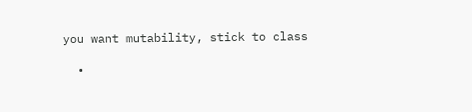you want mutability, stick to class

  •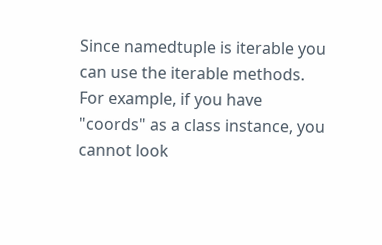Since namedtuple is iterable you can use the iterable methods. For example, if you have "coords" as a class instance, you cannot look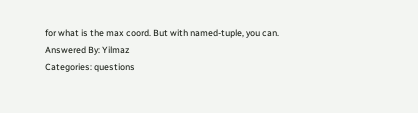for what is the max coord. But with named-tuple, you can.
Answered By: Yilmaz
Categories: questions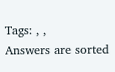Tags: , ,
Answers are sorted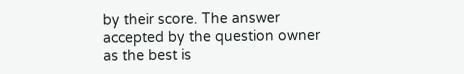by their score. The answer accepted by the question owner as the best is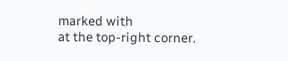marked with
at the top-right corner.